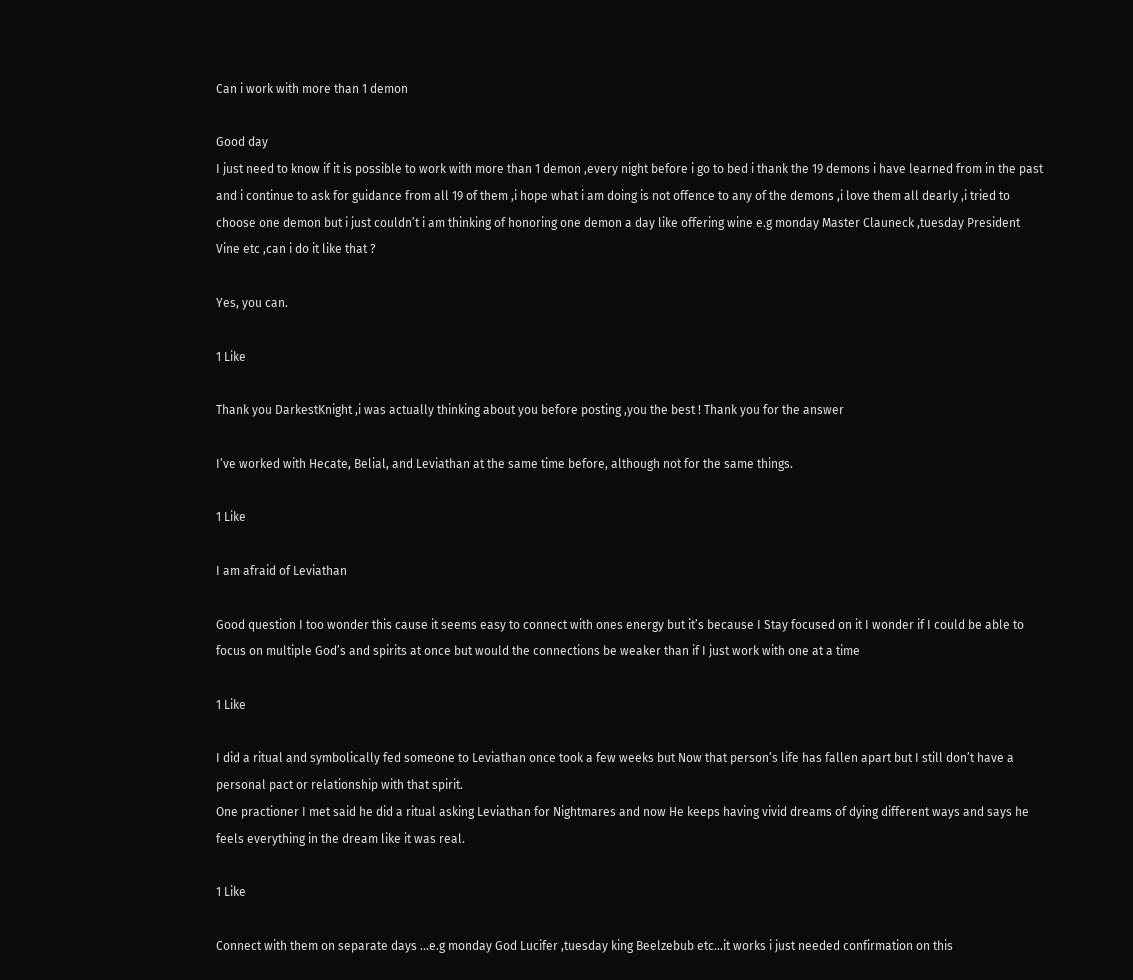Can i work with more than 1 demon

Good day
I just need to know if it is possible to work with more than 1 demon ,every night before i go to bed i thank the 19 demons i have learned from in the past and i continue to ask for guidance from all 19 of them ,i hope what i am doing is not offence to any of the demons ,i love them all dearly ,i tried to choose one demon but i just couldn’t i am thinking of honoring one demon a day like offering wine e.g monday Master Clauneck ,tuesday President Vine etc ,can i do it like that ?

Yes, you can.

1 Like

Thank you DarkestKnight ,i was actually thinking about you before posting ,you the best ! Thank you for the answer

I’ve worked with Hecate, Belial, and Leviathan at the same time before, although not for the same things.

1 Like

I am afraid of Leviathan

Good question I too wonder this cause it seems easy to connect with ones energy but it’s because I Stay focused on it I wonder if I could be able to focus on multiple God’s and spirits at once but would the connections be weaker than if I just work with one at a time

1 Like

I did a ritual and symbolically fed someone to Leviathan once took a few weeks but Now that person’s life has fallen apart but I still don’t have a personal pact or relationship with that spirit.
One practioner I met said he did a ritual asking Leviathan for Nightmares and now He keeps having vivid dreams of dying different ways and says he feels everything in the dream like it was real.

1 Like

Connect with them on separate days …e.g monday God Lucifer ,tuesday king Beelzebub etc…it works i just needed confirmation on this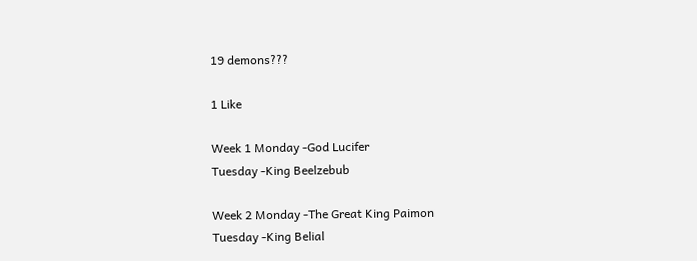19 demons???

1 Like

Week 1 Monday -God Lucifer
Tuesday -King Beelzebub

Week 2 Monday -The Great King Paimon
Tuesday -King Belial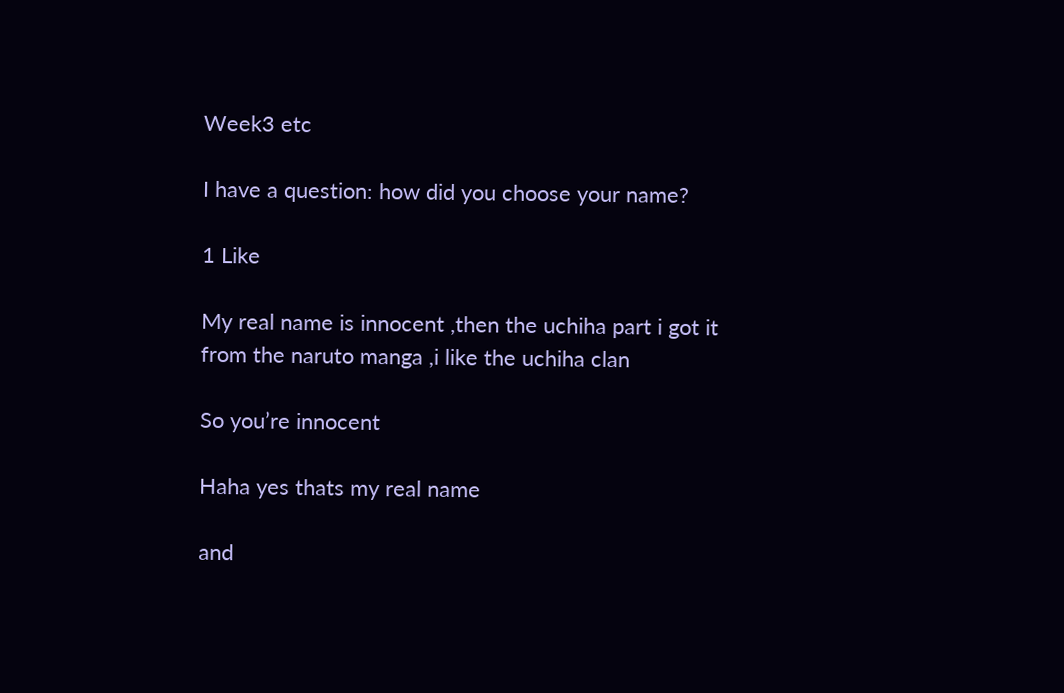Week3 etc

I have a question: how did you choose your name?

1 Like

My real name is innocent ,then the uchiha part i got it from the naruto manga ,i like the uchiha clan

So you’re innocent

Haha yes thats my real name

and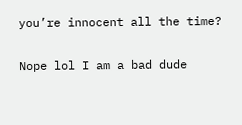you’re innocent all the time?

Nope lol I am a bad dude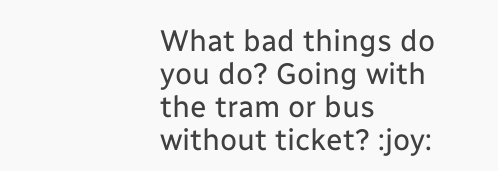What bad things do you do? Going with the tram or bus without ticket? :joy: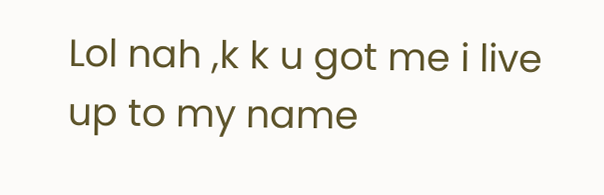Lol nah ,k k u got me i live up to my name